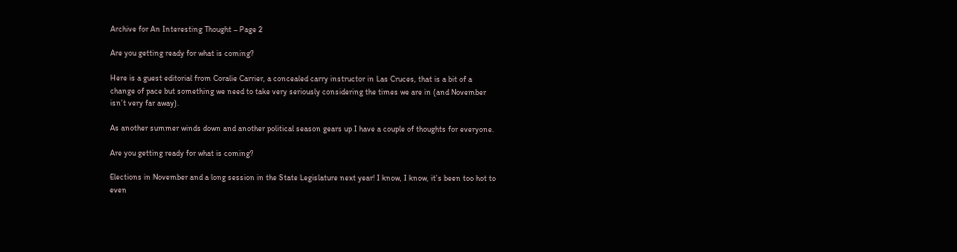Archive for An Interesting Thought – Page 2

Are you getting ready for what is coming?

Here is a guest editorial from Coralie Carrier, a concealed carry instructor in Las Cruces, that is a bit of a change of pace but something we need to take very seriously considering the times we are in (and November isn’t very far away).

As another summer winds down and another political season gears up I have a couple of thoughts for everyone.

Are you getting ready for what is coming?

Elections in November and a long session in the State Legislature next year! I know, I know, it’s been too hot to even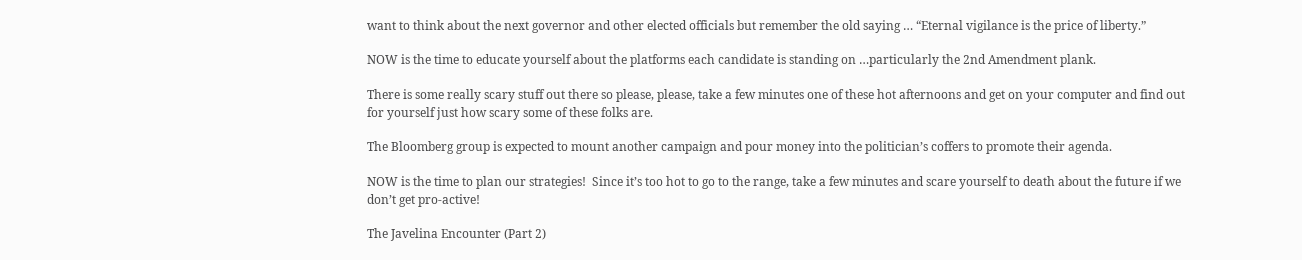want to think about the next governor and other elected officials but remember the old saying … “Eternal vigilance is the price of liberty.”

NOW is the time to educate yourself about the platforms each candidate is standing on …particularly the 2nd Amendment plank.

There is some really scary stuff out there so please, please, take a few minutes one of these hot afternoons and get on your computer and find out for yourself just how scary some of these folks are.

The Bloomberg group is expected to mount another campaign and pour money into the politician’s coffers to promote their agenda.

NOW is the time to plan our strategies!  Since it’s too hot to go to the range, take a few minutes and scare yourself to death about the future if we don’t get pro-active!

The Javelina Encounter (Part 2)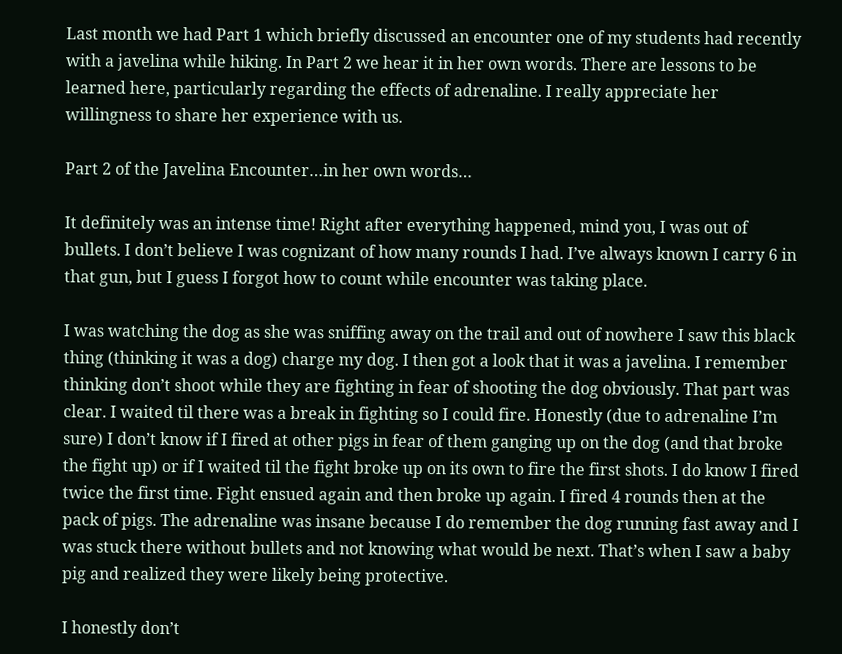Last month we had Part 1 which briefly discussed an encounter one of my students had recently with a javelina while hiking. In Part 2 we hear it in her own words. There are lessons to be learned here, particularly regarding the effects of adrenaline. I really appreciate her willingness to share her experience with us.

Part 2 of the Javelina Encounter…in her own words…

It definitely was an intense time! Right after everything happened, mind you, I was out of bullets. I don’t believe I was cognizant of how many rounds I had. I’ve always known I carry 6 in that gun, but I guess I forgot how to count while encounter was taking place.

I was watching the dog as she was sniffing away on the trail and out of nowhere I saw this black thing (thinking it was a dog) charge my dog. I then got a look that it was a javelina. I remember thinking don’t shoot while they are fighting in fear of shooting the dog obviously. That part was clear. I waited til there was a break in fighting so I could fire. Honestly (due to adrenaline I’m sure) I don’t know if I fired at other pigs in fear of them ganging up on the dog (and that broke the fight up) or if I waited til the fight broke up on its own to fire the first shots. I do know I fired twice the first time. Fight ensued again and then broke up again. I fired 4 rounds then at the pack of pigs. The adrenaline was insane because I do remember the dog running fast away and I was stuck there without bullets and not knowing what would be next. That’s when I saw a baby pig and realized they were likely being protective.

I honestly don’t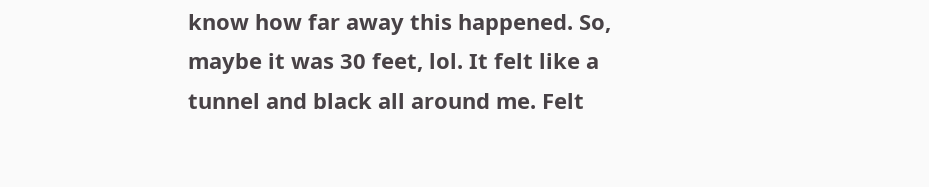know how far away this happened. So, maybe it was 30 feet, lol. It felt like a tunnel and black all around me. Felt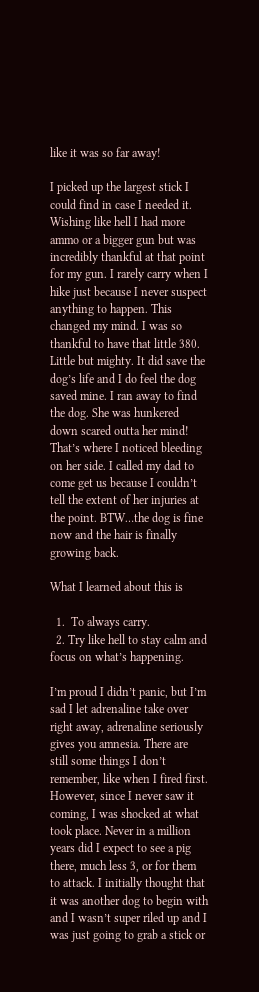like it was so far away!

I picked up the largest stick I could find in case I needed it. Wishing like hell I had more ammo or a bigger gun but was incredibly thankful at that point for my gun. I rarely carry when I hike just because I never suspect anything to happen. This changed my mind. I was so thankful to have that little 380. Little but mighty. It did save the dog’s life and I do feel the dog saved mine. I ran away to find the dog. She was hunkered down scared outta her mind! That’s where I noticed bleeding on her side. I called my dad to come get us because I couldn’t tell the extent of her injuries at the point. BTW…the dog is fine now and the hair is finally growing back.

What I learned about this is

  1.  To always carry.
  2. Try like hell to stay calm and focus on what’s happening.

I’m proud I didn’t panic, but I’m sad I let adrenaline take over right away, adrenaline seriously gives you amnesia. There are still some things I don’t remember, like when I fired first. However, since I never saw it coming, I was shocked at what took place. Never in a million years did I expect to see a pig there, much less 3, or for them to attack. I initially thought that it was another dog to begin with and I wasn’t super riled up and I was just going to grab a stick or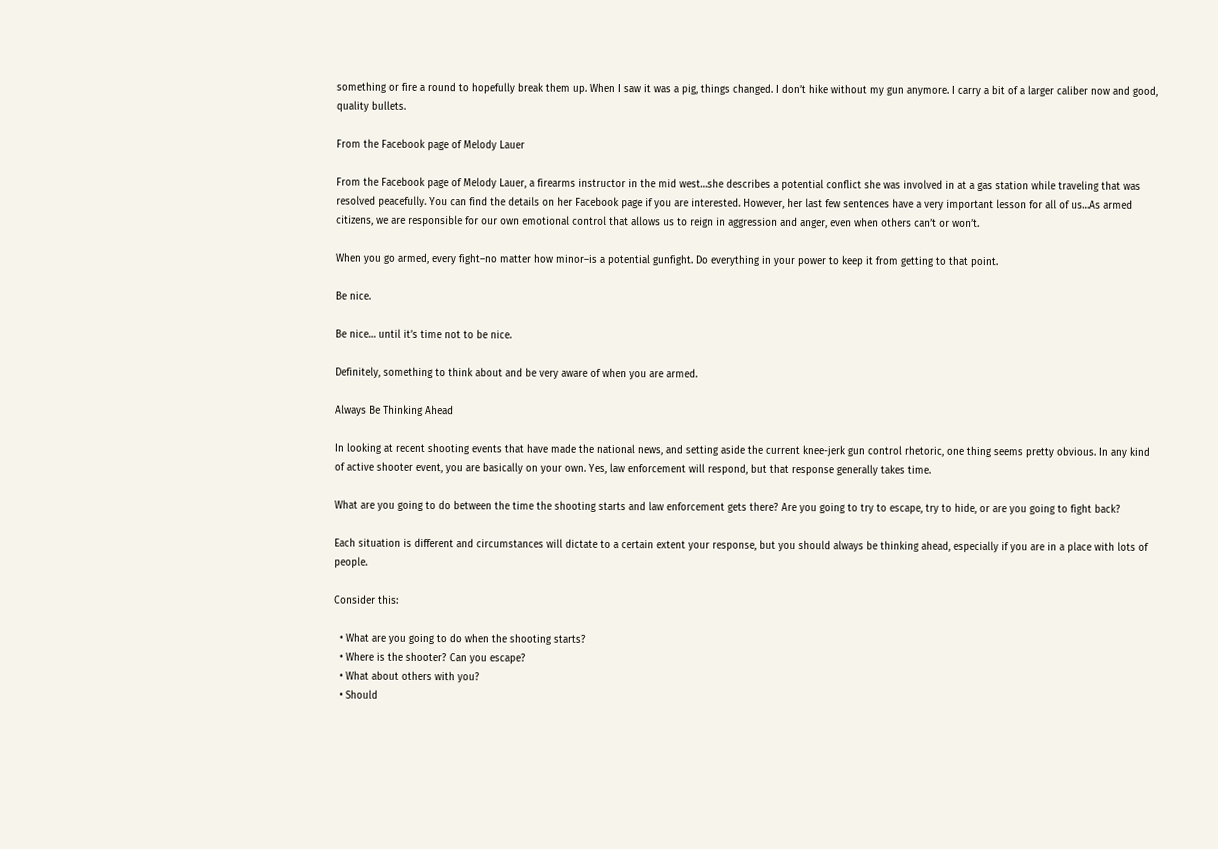something or fire a round to hopefully break them up. When I saw it was a pig, things changed. I don’t hike without my gun anymore. I carry a bit of a larger caliber now and good, quality bullets.

From the Facebook page of Melody Lauer

From the Facebook page of Melody Lauer, a firearms instructor in the mid west…she describes a potential conflict she was involved in at a gas station while traveling that was resolved peacefully. You can find the details on her Facebook page if you are interested. However, her last few sentences have a very important lesson for all of us…As armed citizens, we are responsible for our own emotional control that allows us to reign in aggression and anger, even when others can’t or won’t.

When you go armed, every fight–no matter how minor–is a potential gunfight. Do everything in your power to keep it from getting to that point.

Be nice.

Be nice… until it’s time not to be nice.

Definitely, something to think about and be very aware of when you are armed.

Always Be Thinking Ahead

In looking at recent shooting events that have made the national news, and setting aside the current knee-jerk gun control rhetoric, one thing seems pretty obvious. In any kind of active shooter event, you are basically on your own. Yes, law enforcement will respond, but that response generally takes time.

What are you going to do between the time the shooting starts and law enforcement gets there? Are you going to try to escape, try to hide, or are you going to fight back?

Each situation is different and circumstances will dictate to a certain extent your response, but you should always be thinking ahead, especially if you are in a place with lots of people.

Consider this:

  • What are you going to do when the shooting starts?
  • Where is the shooter? Can you escape?
  • What about others with you?
  • Should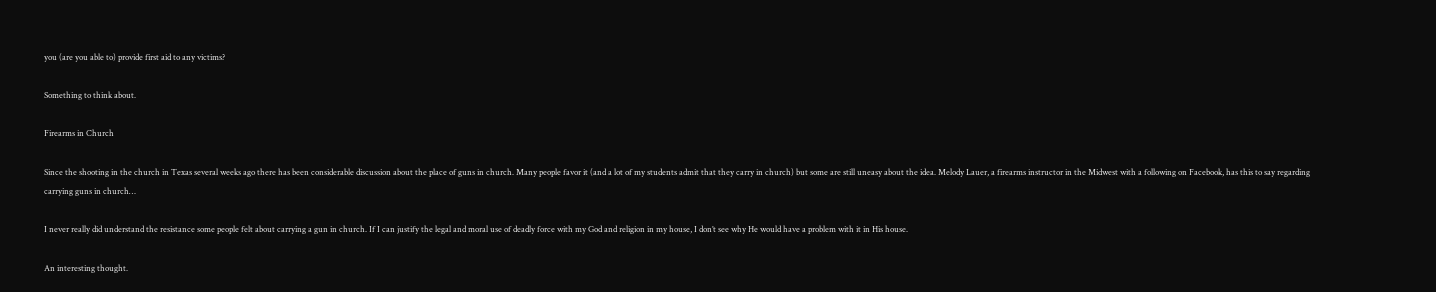you (are you able to) provide first aid to any victims?

Something to think about.

Firearms in Church

Since the shooting in the church in Texas several weeks ago there has been considerable discussion about the place of guns in church. Many people favor it (and a lot of my students admit that they carry in church) but some are still uneasy about the idea. Melody Lauer, a firearms instructor in the Midwest with a following on Facebook, has this to say regarding carrying guns in church…

I never really did understand the resistance some people felt about carrying a gun in church. If I can justify the legal and moral use of deadly force with my God and religion in my house, I don’t see why He would have a problem with it in His house.

An interesting thought.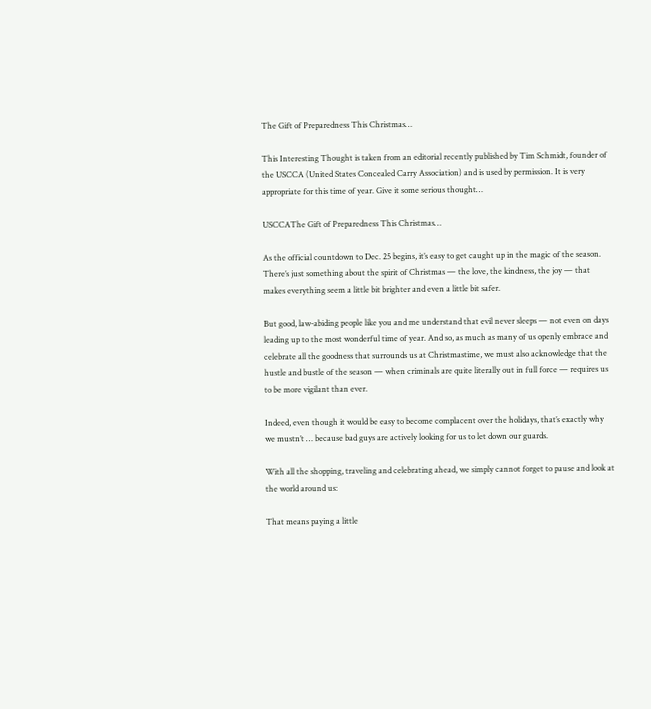The Gift of Preparedness This Christmas…

This Interesting Thought is taken from an editorial recently published by Tim Schmidt, founder of the USCCA (United States Concealed Carry Association) and is used by permission. It is very appropriate for this time of year. Give it some serious thought…

USCCAThe Gift of Preparedness This Christmas…

As the official countdown to Dec. 25 begins, it’s easy to get caught up in the magic of the season. There’s just something about the spirit of Christmas — the love, the kindness, the joy — that makes everything seem a little bit brighter and even a little bit safer.

But good, law-abiding people like you and me understand that evil never sleeps — not even on days leading up to the most wonderful time of year. And so, as much as many of us openly embrace and celebrate all the goodness that surrounds us at Christmastime, we must also acknowledge that the hustle and bustle of the season — when criminals are quite literally out in full force — requires us to be more vigilant than ever.

Indeed, even though it would be easy to become complacent over the holidays, that’s exactly why we mustn’t … because bad guys are actively looking for us to let down our guards.

With all the shopping, traveling and celebrating ahead, we simply cannot forget to pause and look at the world around us:

That means paying a little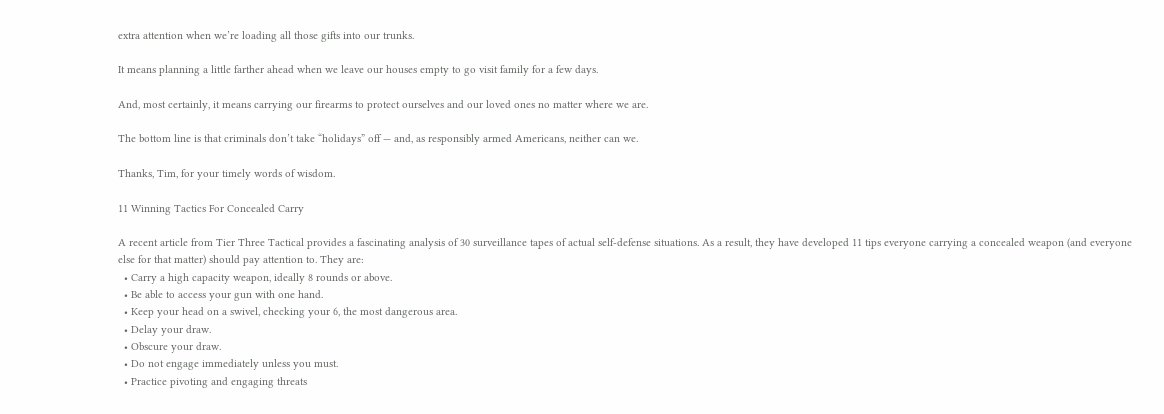extra attention when we’re loading all those gifts into our trunks.

It means planning a little farther ahead when we leave our houses empty to go visit family for a few days.

And, most certainly, it means carrying our firearms to protect ourselves and our loved ones no matter where we are.

The bottom line is that criminals don’t take “holidays” off — and, as responsibly armed Americans, neither can we.

Thanks, Tim, for your timely words of wisdom.

11 Winning Tactics For Concealed Carry

A recent article from Tier Three Tactical provides a fascinating analysis of 30 surveillance tapes of actual self-defense situations. As a result, they have developed 11 tips everyone carrying a concealed weapon (and everyone else for that matter) should pay attention to. They are:
  • Carry a high capacity weapon, ideally 8 rounds or above.
  • Be able to access your gun with one hand.
  • Keep your head on a swivel, checking your 6, the most dangerous area.
  • Delay your draw.
  • Obscure your draw.
  • Do not engage immediately unless you must.
  • Practice pivoting and engaging threats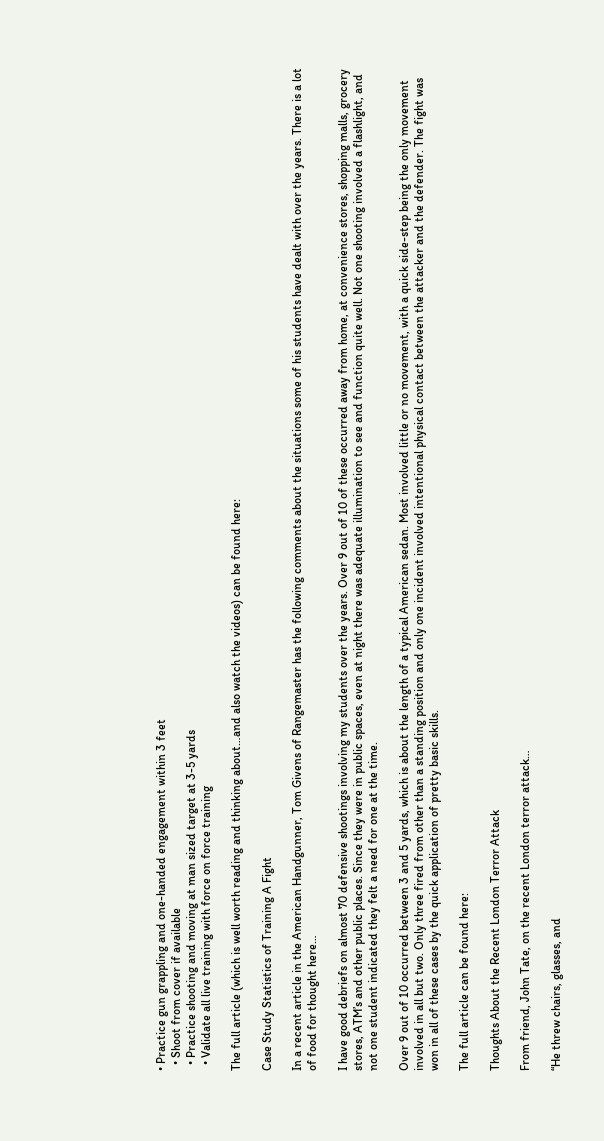• Practice gun grappling and one-handed engagement within 3 feet
  • Shoot from cover if available
  • Practice shooting and moving at man sized target at 3-5 yards
  • Validate all live training with force on force training

The full article (which is well worth reading and thinking about…and also watch the videos) can be found here:

Case Study Statistics of Training A Fight

In a recent article in the American Handgunner, Tom Givens of Rangemaster has the following comments about the situations some of his students have dealt with over the years. There is a lot of food for thought here…

I have good debriefs on almost 70 defensive shootings involving my students over the years. Over 9 out of 10 of these occurred away from home, at convenience stores, shopping malls, grocery stores, ATM’s and other public places. Since they were in public spaces, even at night there was adequate illumination to see and function quite well. Not one shooting involved a flashlight, and not one student indicated they felt a need for one at the time.

Over 9 out of 10 occurred between 3 and 5 yards, which is about the length of a typical American sedan. Most involved little or no movement, with a quick side-step being the only movement involved in all but two. Only three fired from other than a standing position and only one incident involved intentional physical contact between the attacker and the defender. The fight was won in all of these cases by the quick application of pretty basic skills.

The full article can be found here:

Thoughts About the Recent London Terror Attack

From friend, John Tate, on the recent London terror attack…

“He threw chairs, glasses, and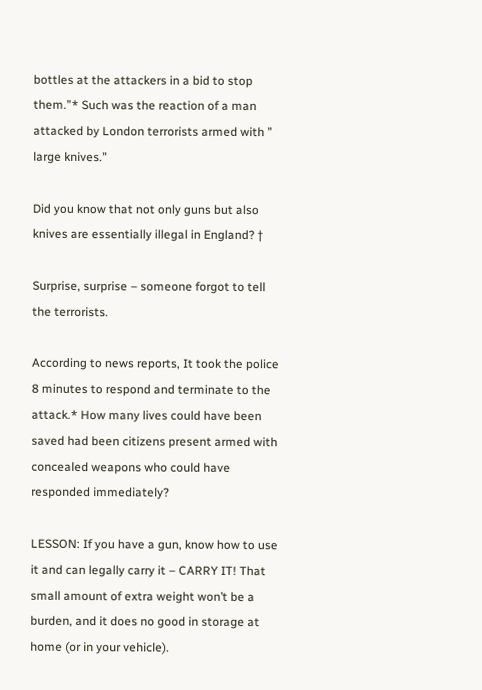bottles at the attackers in a bid to stop them.”* Such was the reaction of a man attacked by London terrorists armed with ” large knives.”

Did you know that not only guns but also knives are essentially illegal in England? †

Surprise, surprise – someone forgot to tell the terrorists.

According to news reports, It took the police 8 minutes to respond and terminate to the attack.* How many lives could have been saved had been citizens present armed with concealed weapons who could have responded immediately?

LESSON: If you have a gun, know how to use it and can legally carry it – CARRY IT! That small amount of extra weight won’t be a burden, and it does no good in storage at home (or in your vehicle).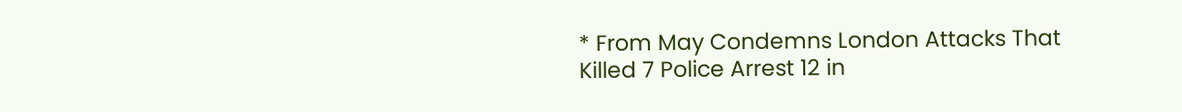* From May Condemns London Attacks That Killed 7 Police Arrest 12 in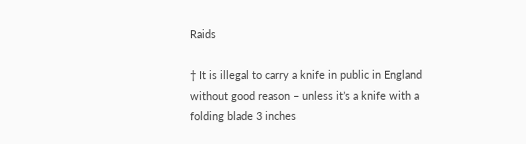Raids

† It is illegal to carry a knife in public in England without good reason – unless it’s a knife with a folding blade 3 inches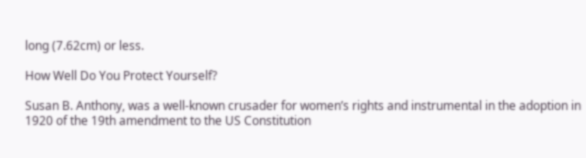long (7.62cm) or less.

How Well Do You Protect Yourself?

Susan B. Anthony, was a well-known crusader for women’s rights and instrumental in the adoption in 1920 of the 19th amendment to the US Constitution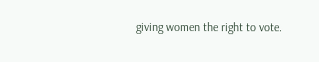giving women the right to vote.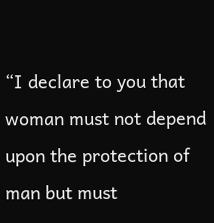“I declare to you that woman must not depend upon the protection of man but must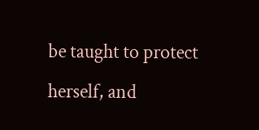be taught to protect herself, and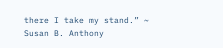there I take my stand.” ~ Susan B. Anthony